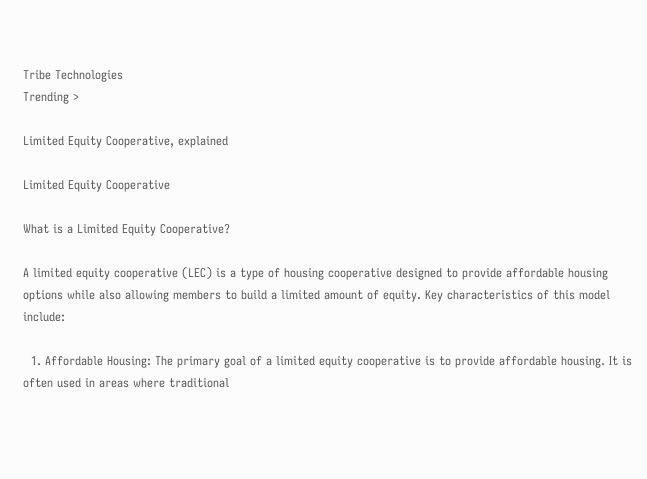Tribe Technologies
Trending >

Limited Equity Cooperative, explained

Limited Equity Cooperative

What is a Limited Equity Cooperative?

A limited equity cooperative (LEC) is a type of housing cooperative designed to provide affordable housing options while also allowing members to build a limited amount of equity. Key characteristics of this model include:

  1. Affordable Housing: The primary goal of a limited equity cooperative is to provide affordable housing. It is often used in areas where traditional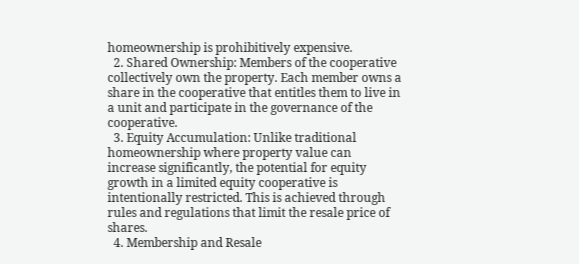homeownership is prohibitively expensive.
  2. Shared Ownership: Members of the cooperative collectively own the property. Each member owns a share in the cooperative that entitles them to live in a unit and participate in the governance of the cooperative.
  3. Equity Accumulation: Unlike traditional homeownership where property value can increase significantly, the potential for equity growth in a limited equity cooperative is intentionally restricted. This is achieved through rules and regulations that limit the resale price of shares.
  4. Membership and Resale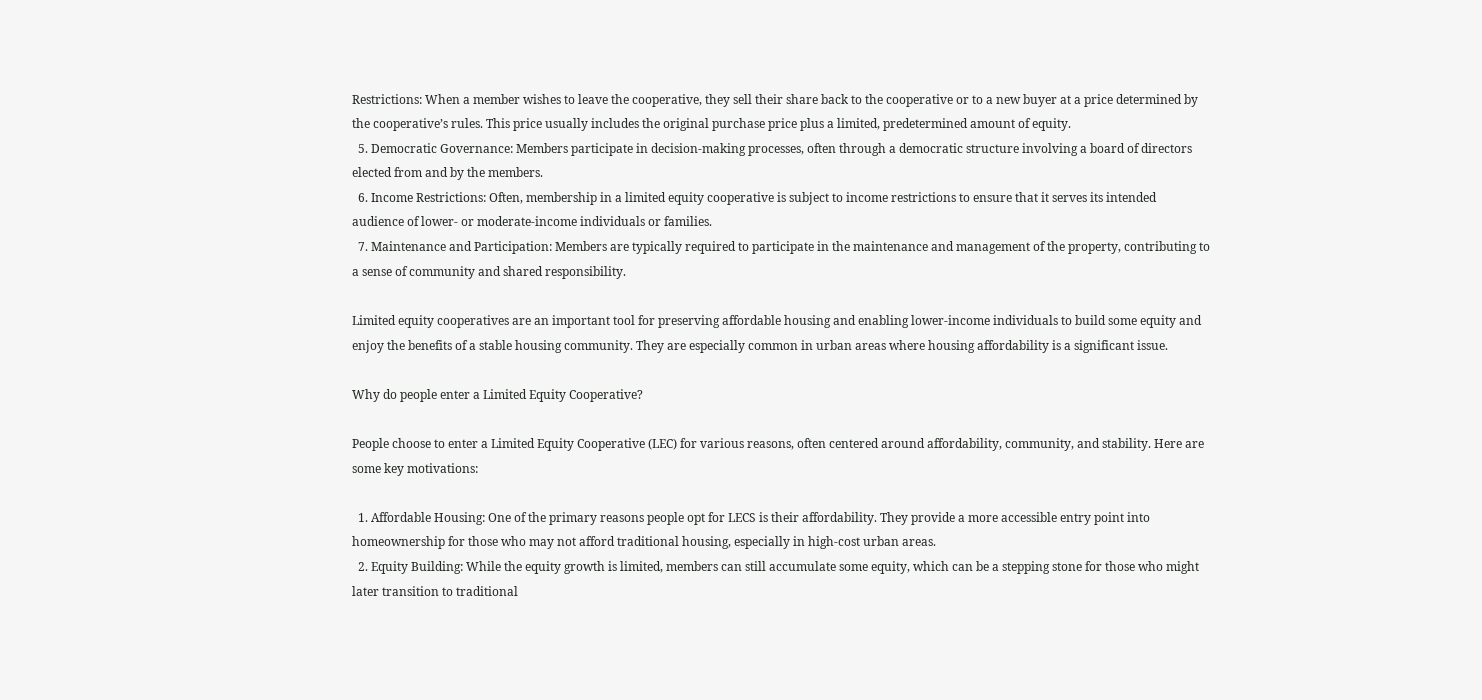Restrictions: When a member wishes to leave the cooperative, they sell their share back to the cooperative or to a new buyer at a price determined by the cooperative’s rules. This price usually includes the original purchase price plus a limited, predetermined amount of equity.
  5. Democratic Governance: Members participate in decision-making processes, often through a democratic structure involving a board of directors elected from and by the members.
  6. Income Restrictions: Often, membership in a limited equity cooperative is subject to income restrictions to ensure that it serves its intended audience of lower- or moderate-income individuals or families.
  7. Maintenance and Participation: Members are typically required to participate in the maintenance and management of the property, contributing to a sense of community and shared responsibility.

Limited equity cooperatives are an important tool for preserving affordable housing and enabling lower-income individuals to build some equity and enjoy the benefits of a stable housing community. They are especially common in urban areas where housing affordability is a significant issue.

Why do people enter a Limited Equity Cooperative?

People choose to enter a Limited Equity Cooperative (LEC) for various reasons, often centered around affordability, community, and stability. Here are some key motivations:

  1. Affordable Housing: One of the primary reasons people opt for LECS is their affordability. They provide a more accessible entry point into homeownership for those who may not afford traditional housing, especially in high-cost urban areas.
  2. Equity Building: While the equity growth is limited, members can still accumulate some equity, which can be a stepping stone for those who might later transition to traditional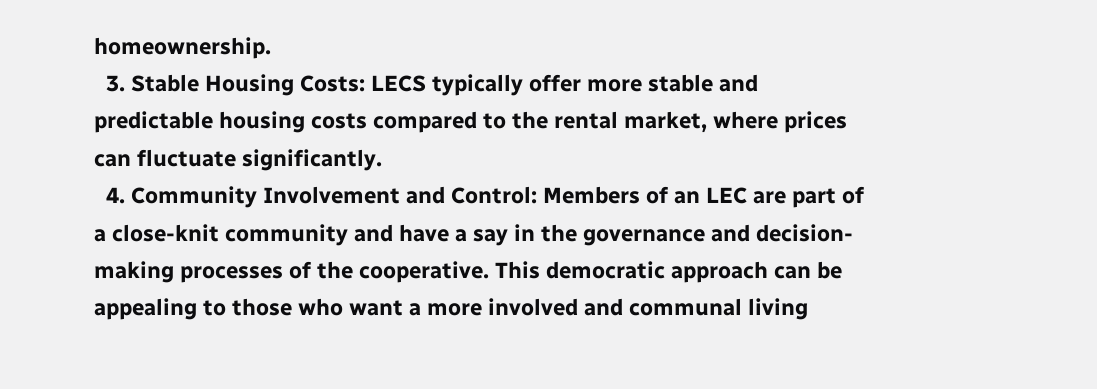homeownership.
  3. Stable Housing Costs: LECS typically offer more stable and predictable housing costs compared to the rental market, where prices can fluctuate significantly.
  4. Community Involvement and Control: Members of an LEC are part of a close-knit community and have a say in the governance and decision-making processes of the cooperative. This democratic approach can be appealing to those who want a more involved and communal living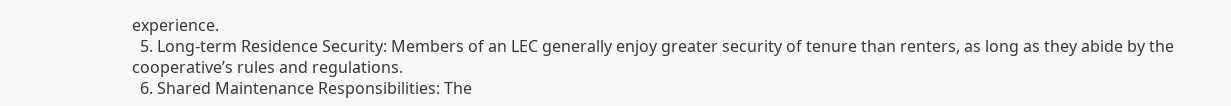experience.
  5. Long-term Residence Security: Members of an LEC generally enjoy greater security of tenure than renters, as long as they abide by the cooperative’s rules and regulations.
  6. Shared Maintenance Responsibilities: The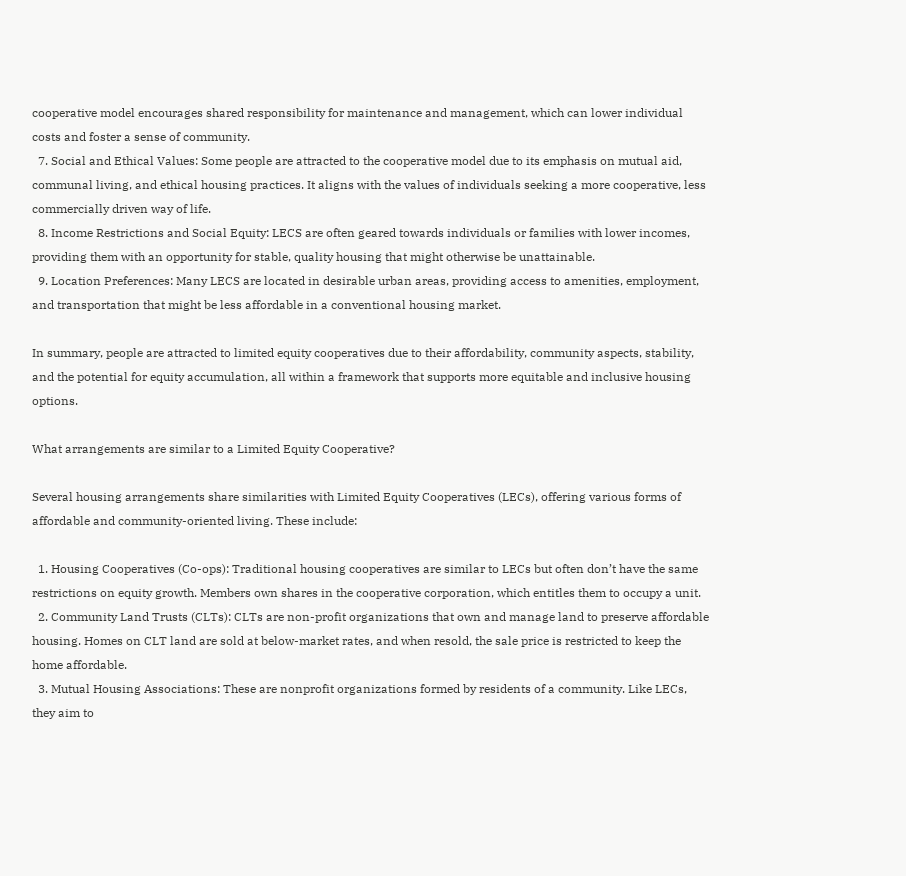cooperative model encourages shared responsibility for maintenance and management, which can lower individual costs and foster a sense of community.
  7. Social and Ethical Values: Some people are attracted to the cooperative model due to its emphasis on mutual aid, communal living, and ethical housing practices. It aligns with the values of individuals seeking a more cooperative, less commercially driven way of life.
  8. Income Restrictions and Social Equity: LECS are often geared towards individuals or families with lower incomes, providing them with an opportunity for stable, quality housing that might otherwise be unattainable.
  9. Location Preferences: Many LECS are located in desirable urban areas, providing access to amenities, employment, and transportation that might be less affordable in a conventional housing market.

In summary, people are attracted to limited equity cooperatives due to their affordability, community aspects, stability, and the potential for equity accumulation, all within a framework that supports more equitable and inclusive housing options.

What arrangements are similar to a Limited Equity Cooperative?

Several housing arrangements share similarities with Limited Equity Cooperatives (LECs), offering various forms of affordable and community-oriented living. These include:

  1. Housing Cooperatives (Co-ops): Traditional housing cooperatives are similar to LECs but often don’t have the same restrictions on equity growth. Members own shares in the cooperative corporation, which entitles them to occupy a unit.
  2. Community Land Trusts (CLTs): CLTs are non-profit organizations that own and manage land to preserve affordable housing. Homes on CLT land are sold at below-market rates, and when resold, the sale price is restricted to keep the home affordable.
  3. Mutual Housing Associations: These are nonprofit organizations formed by residents of a community. Like LECs, they aim to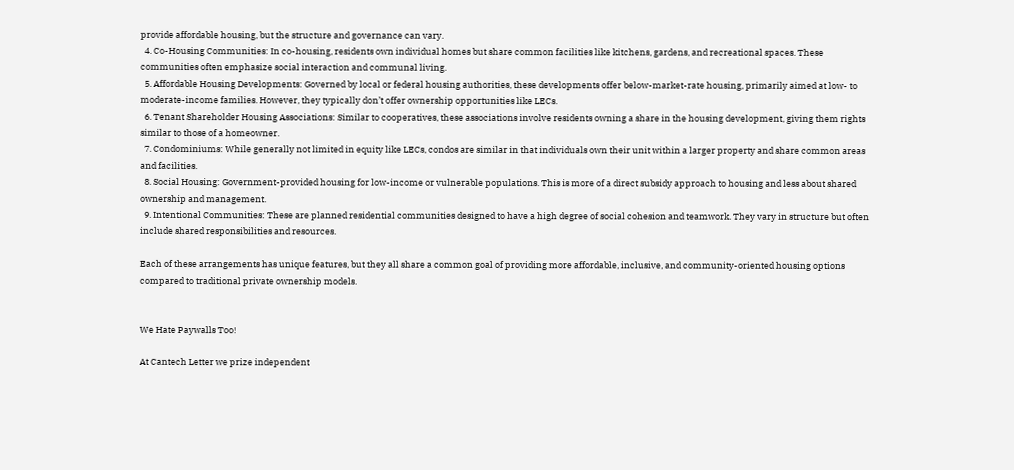provide affordable housing, but the structure and governance can vary.
  4. Co-Housing Communities: In co-housing, residents own individual homes but share common facilities like kitchens, gardens, and recreational spaces. These communities often emphasize social interaction and communal living.
  5. Affordable Housing Developments: Governed by local or federal housing authorities, these developments offer below-market-rate housing, primarily aimed at low- to moderate-income families. However, they typically don’t offer ownership opportunities like LECs.
  6. Tenant Shareholder Housing Associations: Similar to cooperatives, these associations involve residents owning a share in the housing development, giving them rights similar to those of a homeowner.
  7. Condominiums: While generally not limited in equity like LECs, condos are similar in that individuals own their unit within a larger property and share common areas and facilities.
  8. Social Housing: Government-provided housing for low-income or vulnerable populations. This is more of a direct subsidy approach to housing and less about shared ownership and management.
  9. Intentional Communities: These are planned residential communities designed to have a high degree of social cohesion and teamwork. They vary in structure but often include shared responsibilities and resources.

Each of these arrangements has unique features, but they all share a common goal of providing more affordable, inclusive, and community-oriented housing options compared to traditional private ownership models.


We Hate Paywalls Too!

At Cantech Letter we prize independent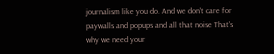journalism like you do. And we don't care for paywalls and popups and all that noise That's why we need your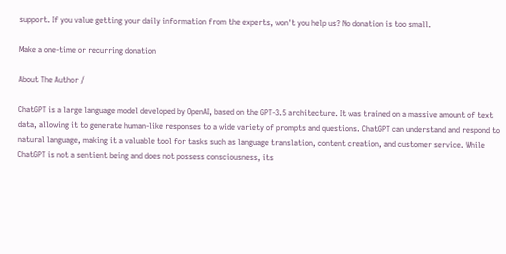support. If you value getting your daily information from the experts, won't you help us? No donation is too small.

Make a one-time or recurring donation

About The Author /

ChatGPT is a large language model developed by OpenAI, based on the GPT-3.5 architecture. It was trained on a massive amount of text data, allowing it to generate human-like responses to a wide variety of prompts and questions. ChatGPT can understand and respond to natural language, making it a valuable tool for tasks such as language translation, content creation, and customer service. While ChatGPT is not a sentient being and does not possess consciousness, its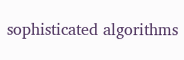sophisticated algorithms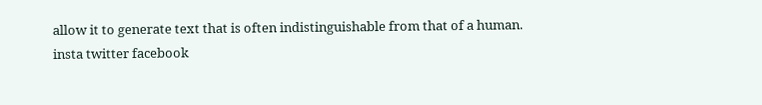allow it to generate text that is often indistinguishable from that of a human.
insta twitter facebook